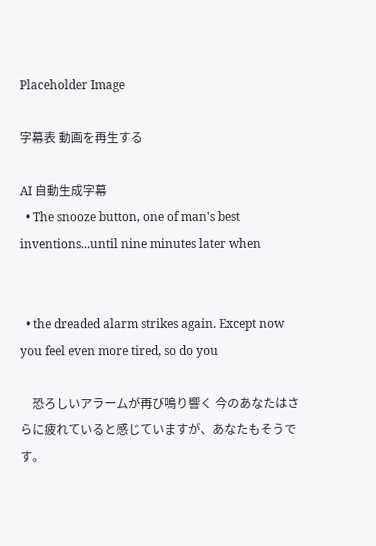Placeholder Image

字幕表 動画を再生する

AI 自動生成字幕
  • The snooze button, one of man's best inventions...until nine minutes later when


  • the dreaded alarm strikes again. Except now you feel even more tired, so do you

    恐ろしいアラームが再び鳴り響く 今のあなたはさらに疲れていると感じていますが、あなたもそうです。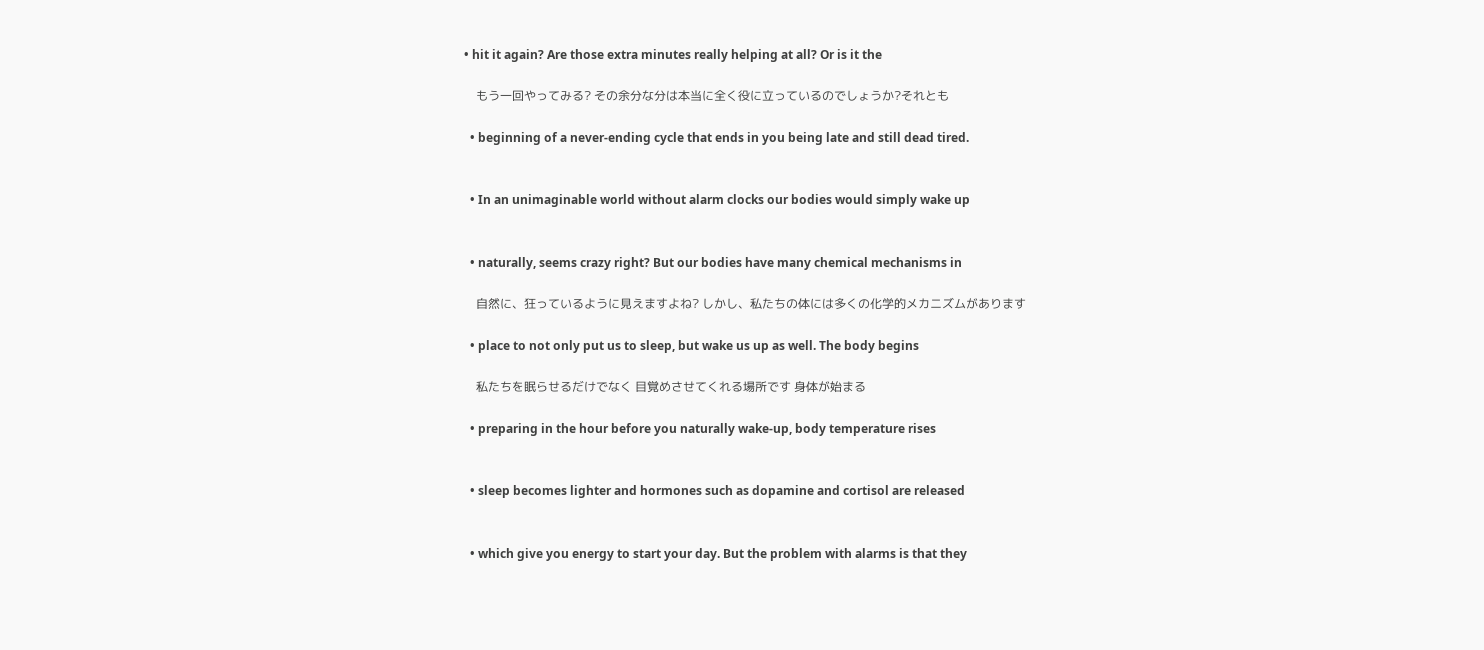• hit it again? Are those extra minutes really helping at all? Or is it the

    もう一回やってみる? その余分な分は本当に全く役に立っているのでしょうか?それとも

  • beginning of a never-ending cycle that ends in you being late and still dead tired.


  • In an unimaginable world without alarm clocks our bodies would simply wake up


  • naturally, seems crazy right? But our bodies have many chemical mechanisms in

    自然に、狂っているように見えますよね? しかし、私たちの体には多くの化学的メカニズムがあります

  • place to not only put us to sleep, but wake us up as well. The body begins

    私たちを眠らせるだけでなく 目覚めさせてくれる場所です 身体が始まる

  • preparing in the hour before you naturally wake-up, body temperature rises


  • sleep becomes lighter and hormones such as dopamine and cortisol are released


  • which give you energy to start your day. But the problem with alarms is that they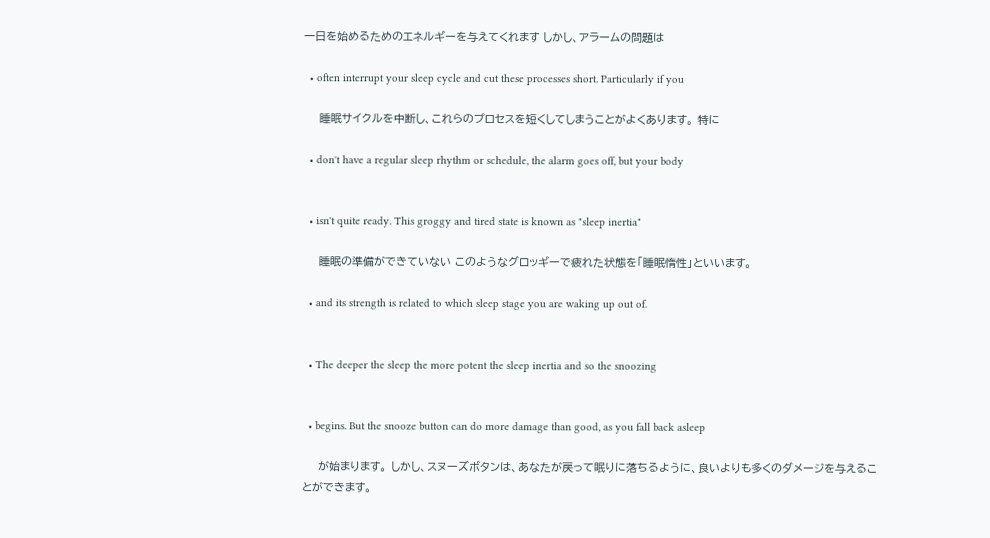一日を始めるためのエネルギーを与えてくれます しかし、アラームの問題は

  • often interrupt your sleep cycle and cut these processes short. Particularly if you

    睡眠サイクルを中断し、これらのプロセスを短くしてしまうことがよくあります。 特に

  • don't have a regular sleep rhythm or schedule, the alarm goes off, but your body


  • isn't quite ready. This groggy and tired state is known as "sleep inertia"

    睡眠の準備ができていない このようなグロッギーで疲れた状態を「睡眠惰性」といいます。

  • and its strength is related to which sleep stage you are waking up out of.


  • The deeper the sleep the more potent the sleep inertia and so the snoozing


  • begins. But the snooze button can do more damage than good, as you fall back asleep

    が始まります。 しかし、スヌーズボタンは、あなたが戻って眠りに落ちるように、良いよりも多くのダメージを与えることができます。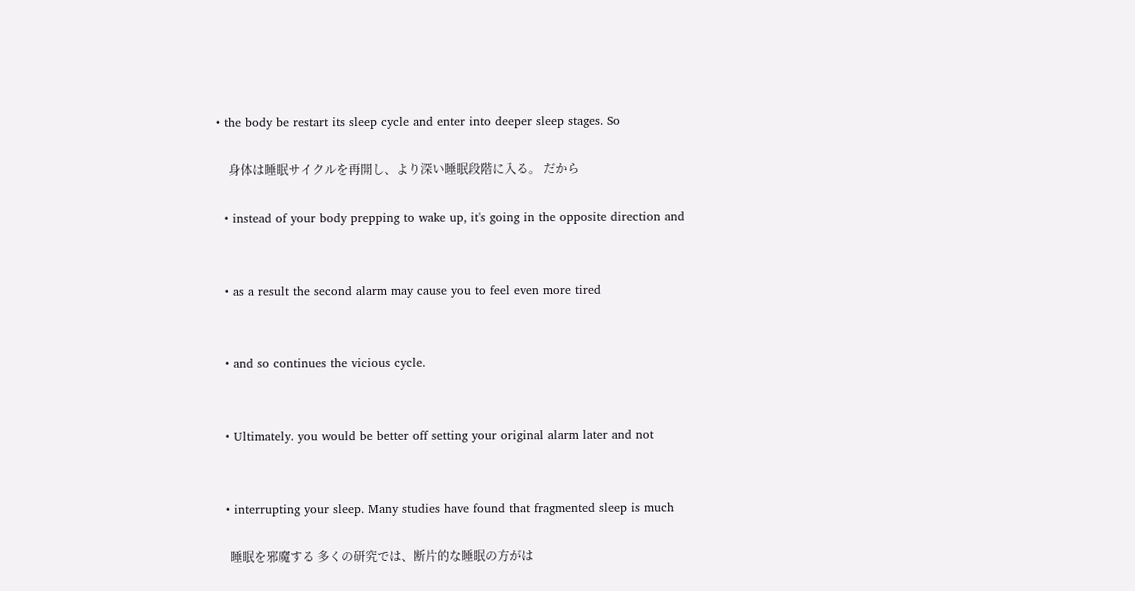• the body be restart its sleep cycle and enter into deeper sleep stages. So

    身体は睡眠サイクルを再開し、より深い睡眠段階に入る。 だから

  • instead of your body prepping to wake up, it's going in the opposite direction and


  • as a result the second alarm may cause you to feel even more tired


  • and so continues the vicious cycle.


  • Ultimately. you would be better off setting your original alarm later and not


  • interrupting your sleep. Many studies have found that fragmented sleep is much

    睡眠を邪魔する 多くの研究では、断片的な睡眠の方がは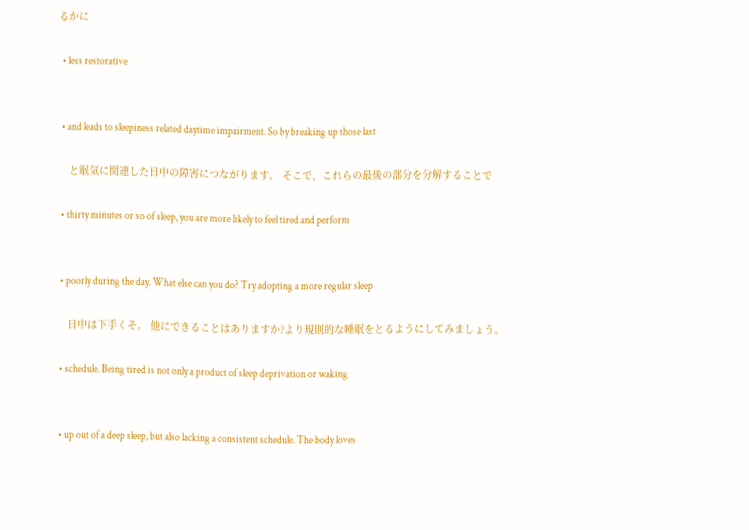るかに

  • less restorative


  • and leads to sleepiness related daytime impairment. So by breaking up those last

    と眠気に関連した日中の障害につながります。 そこで、これらの最後の部分を分解することで

  • thirty minutes or so of sleep, you are more likely to feel tired and perform


  • poorly during the day. What else can you do? Try adopting a more regular sleep

    日中は下手くそ。 他にできることはありますか?より規則的な睡眠をとるようにしてみましょう。

  • schedule. Being tired is not only a product of sleep deprivation or waking


  • up out of a deep sleep, but also lacking a consistent schedule. The body loves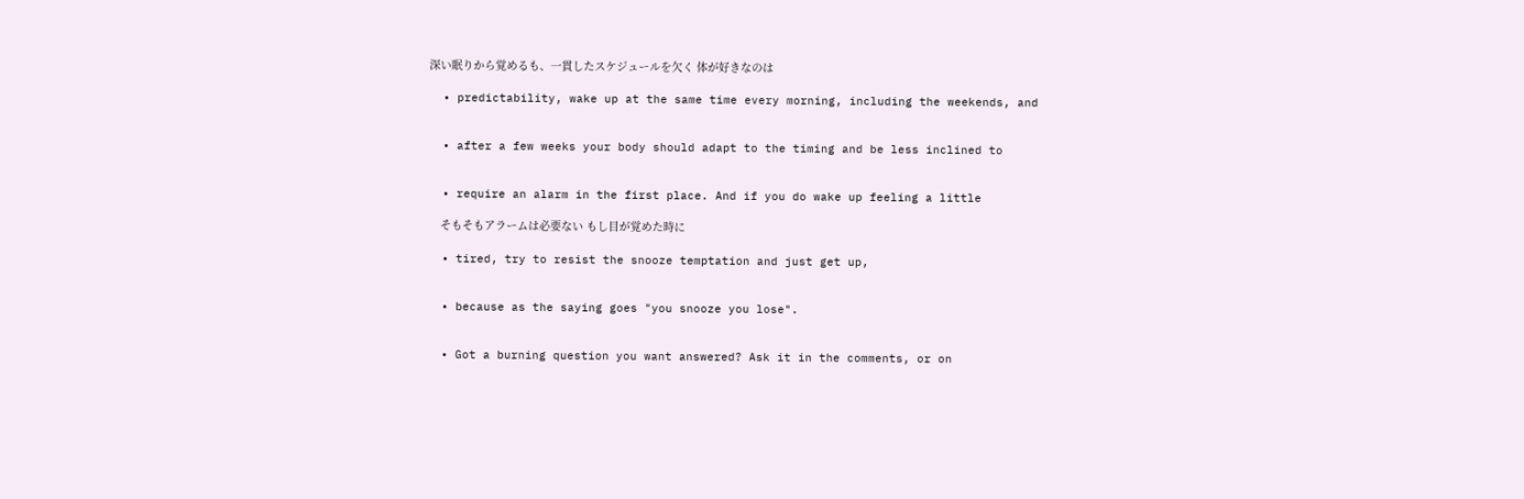深い眠りから覚めるも、一貫したスケジュールを欠く 体が好きなのは

  • predictability, wake up at the same time every morning, including the weekends, and


  • after a few weeks your body should adapt to the timing and be less inclined to


  • require an alarm in the first place. And if you do wake up feeling a little

    そもそもアラームは必要ない もし目が覚めた時に

  • tired, try to resist the snooze temptation and just get up,


  • because as the saying goes "you snooze you lose".


  • Got a burning question you want answered? Ask it in the comments, or on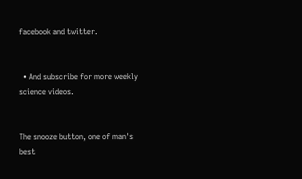facebook and twitter.


  • And subscribe for more weekly science videos.


The snooze button, one of man's best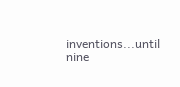inventions...until nine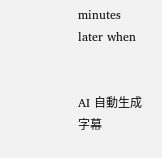minutes later when


AI 自動生成字幕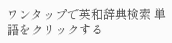ワンタップで英和辞典検索 単語をクリックする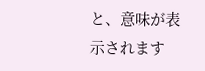と、意味が表示されます